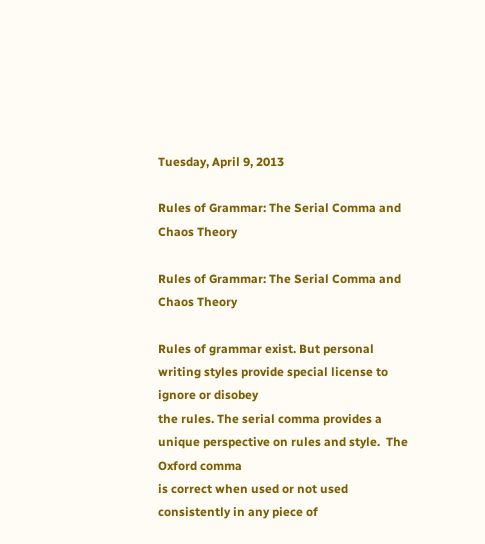Tuesday, April 9, 2013

Rules of Grammar: The Serial Comma and Chaos Theory

Rules of Grammar: The Serial Comma and Chaos Theory

Rules of grammar exist. But personal writing styles provide special license to ignore or disobey
the rules. The serial comma provides a unique perspective on rules and style.  The Oxford comma
is correct when used or not used consistently in any piece of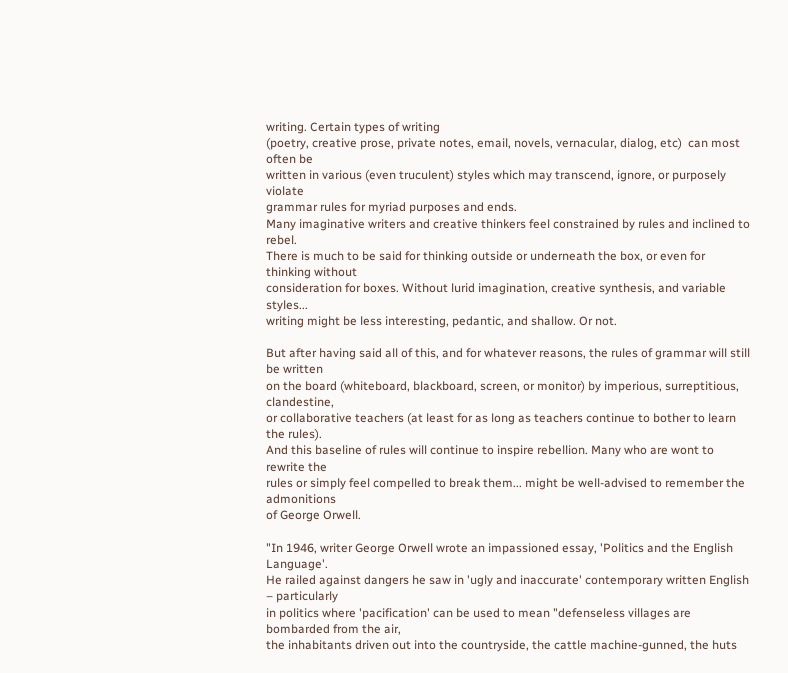writing. Certain types of writing
(poetry, creative prose, private notes, email, novels, vernacular, dialog, etc)  can most often be
written in various (even truculent) styles which may transcend, ignore, or purposely violate
grammar rules for myriad purposes and ends.
Many imaginative writers and creative thinkers feel constrained by rules and inclined to rebel.
There is much to be said for thinking outside or underneath the box, or even for thinking without
consideration for boxes. Without lurid imagination, creative synthesis, and variable styles...
writing might be less interesting, pedantic, and shallow. Or not.

But after having said all of this, and for whatever reasons, the rules of grammar will still be written
on the board (whiteboard, blackboard, screen, or monitor) by imperious, surreptitious, clandestine,
or collaborative teachers (at least for as long as teachers continue to bother to learn the rules).
And this baseline of rules will continue to inspire rebellion. Many who are wont to rewrite the
rules or simply feel compelled to break them... might be well-advised to remember the admonitions
of George Orwell.

"In 1946, writer George Orwell wrote an impassioned essay, 'Politics and the English Language'.
He railed against dangers he saw in 'ugly and inaccurate' contemporary written English – particularly
in politics where 'pacification' can be used to mean "defenseless villages are bombarded from the air,
the inhabitants driven out into the countryside, the cattle machine-gunned, the huts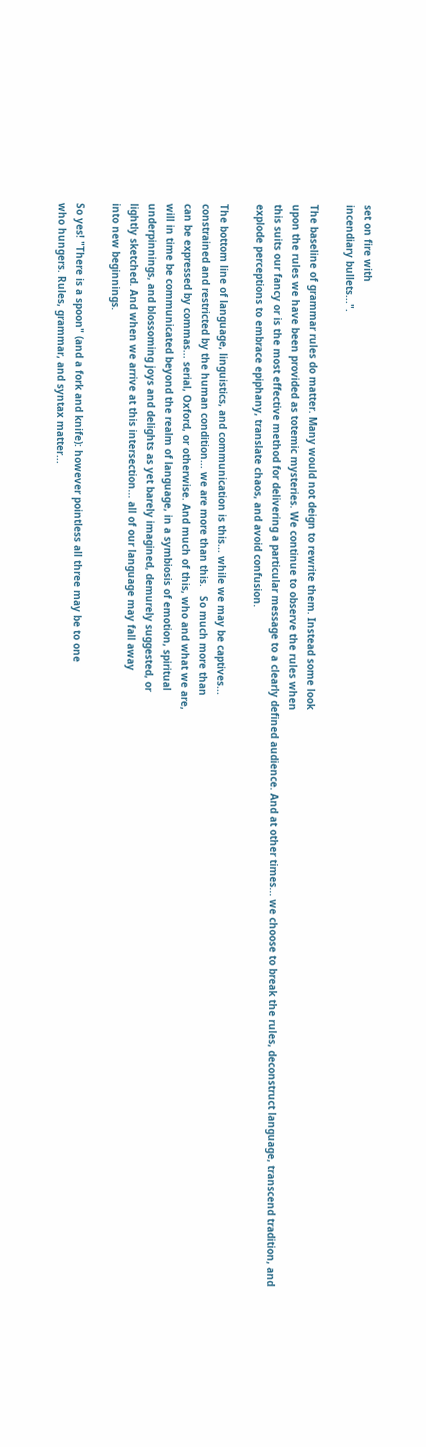set on fire with
incendiary bullets...".

The baseline of grammar rules do matter. Many would not deign to rewrite them. Instead some look
upon the rules we have been provided as totemic mysteries. We continue to observe the rules when
this suits our fancy or is the most effective method for delivering a particular message to a clearly defined audience. And at other times... we choose to break the rules, deconstruct language, transcend tradition, and explode perceptions to embrace epiphany, translate chaos, and avoid confusion.

The bottom line of language, linguistics, and communication is this... while we may be captives...
constrained and restricted by the human condition... we are more than this.   So much more than
can be expressed by commas... serial, Oxford, or otherwise. And much of this, who and what we are,
will in time be communicated beyond the realm of language, in a symbiosis of emotion, spiritual
underpinnings, and blossoming joys and delights as yet barely imagined, demurely suggested, or
lightly sketched. And when we arrive at this intersection... all of our language may fall away
into new beginnings.

So yes! "There is a spoon" (and a fork and knife): however pointless all three may be to one
who hungers. Rules, grammar, and syntax matter...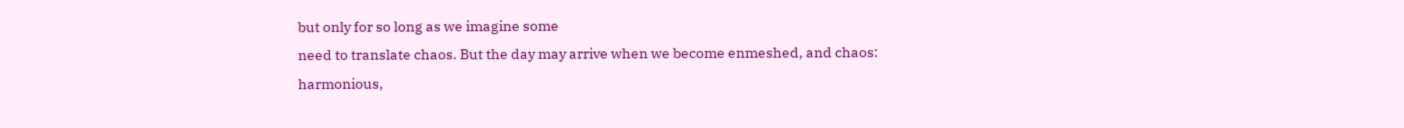but only for so long as we imagine some
need to translate chaos. But the day may arrive when we become enmeshed, and chaos:
harmonious,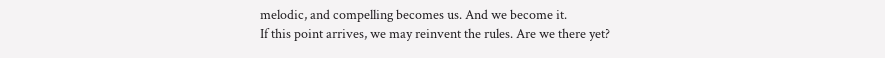melodic, and compelling becomes us. And we become it.
If this point arrives, we may reinvent the rules. Are we there yet?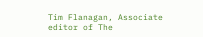Tim Flanagan, Associate editor of The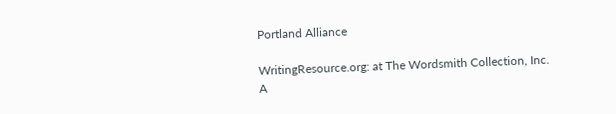Portland Alliance

WritingResource.org: at The Wordsmith Collection, Inc.
A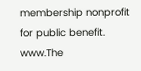membership nonprofit for public benefit.   www.The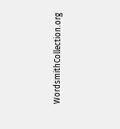WordsmithCollection.org